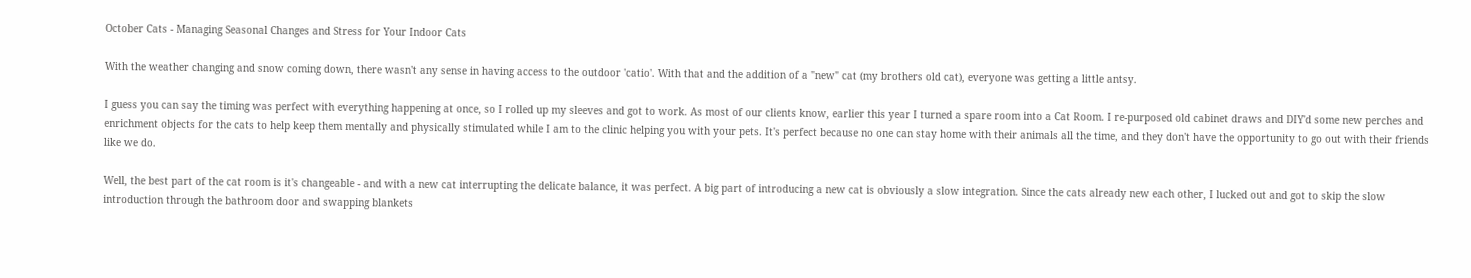October Cats - Managing Seasonal Changes and Stress for Your Indoor Cats

With the weather changing and snow coming down, there wasn't any sense in having access to the outdoor 'catio'. With that and the addition of a "new" cat (my brothers old cat), everyone was getting a little antsy.

I guess you can say the timing was perfect with everything happening at once, so I rolled up my sleeves and got to work. As most of our clients know, earlier this year I turned a spare room into a Cat Room. I re-purposed old cabinet draws and DIY'd some new perches and enrichment objects for the cats to help keep them mentally and physically stimulated while I am to the clinic helping you with your pets. It's perfect because no one can stay home with their animals all the time, and they don't have the opportunity to go out with their friends like we do.

Well, the best part of the cat room is it's changeable - and with a new cat interrupting the delicate balance, it was perfect. A big part of introducing a new cat is obviously a slow integration. Since the cats already new each other, I lucked out and got to skip the slow introduction through the bathroom door and swapping blankets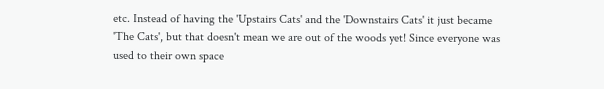etc. Instead of having the 'Upstairs Cats' and the 'Downstairs Cats' it just became 'The Cats', but that doesn't mean we are out of the woods yet! Since everyone was used to their own space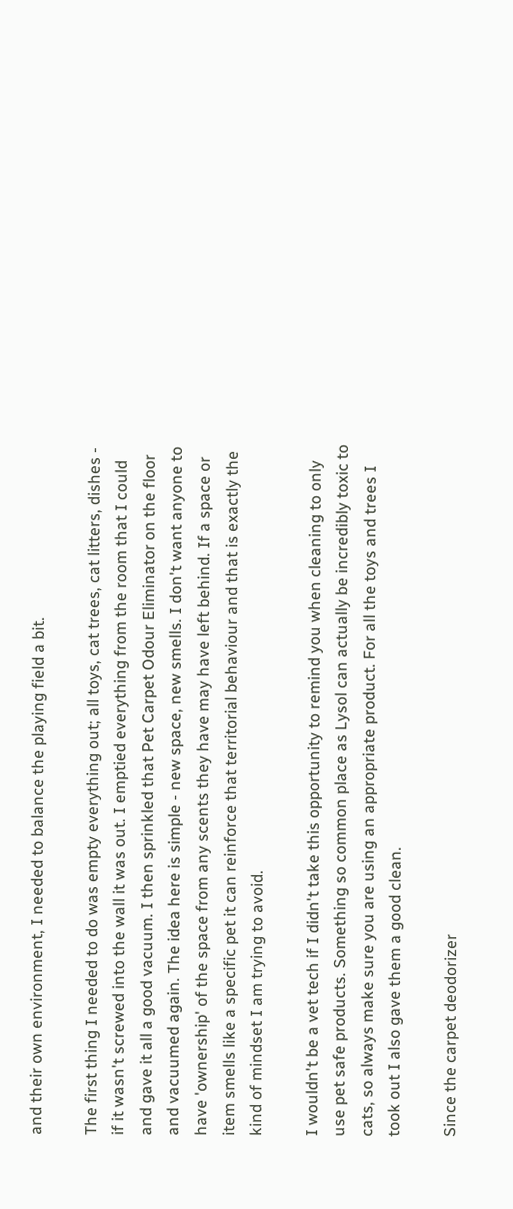and their own environment, I needed to balance the playing field a bit.

The first thing I needed to do was empty everything out; all toys, cat trees, cat litters, dishes - if it wasn't screwed into the wall it was out. I emptied everything from the room that I could and gave it all a good vacuum. I then sprinkled that Pet Carpet Odour Eliminator on the floor and vacuumed again. The idea here is simple - new space, new smells. I don't want anyone to have 'ownership' of the space from any scents they have may have left behind. If a space or item smells like a specific pet it can reinforce that territorial behaviour and that is exactly the kind of mindset I am trying to avoid.

I wouldn't be a vet tech if I didn't take this opportunity to remind you when cleaning to only use pet safe products. Something so common place as Lysol can actually be incredibly toxic to cats, so always make sure you are using an appropriate product. For all the toys and trees I took out I also gave them a good clean.

Since the carpet deodorizer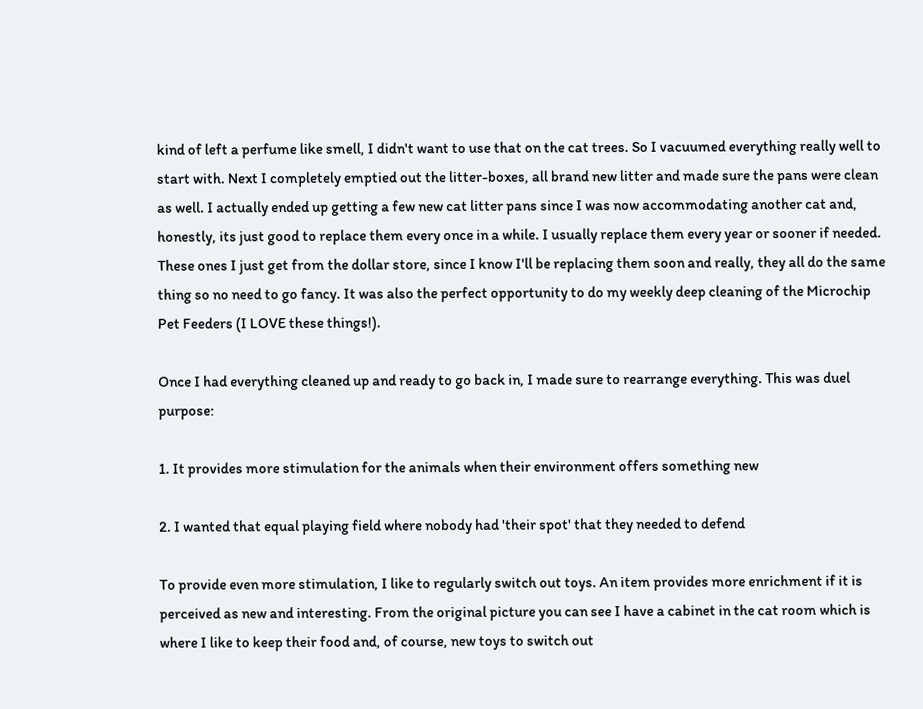kind of left a perfume like smell, I didn't want to use that on the cat trees. So I vacuumed everything really well to start with. Next I completely emptied out the litter-boxes, all brand new litter and made sure the pans were clean as well. I actually ended up getting a few new cat litter pans since I was now accommodating another cat and, honestly, its just good to replace them every once in a while. I usually replace them every year or sooner if needed. These ones I just get from the dollar store, since I know I'll be replacing them soon and really, they all do the same thing so no need to go fancy. It was also the perfect opportunity to do my weekly deep cleaning of the Microchip Pet Feeders (I LOVE these things!).

Once I had everything cleaned up and ready to go back in, I made sure to rearrange everything. This was duel purpose:

1. It provides more stimulation for the animals when their environment offers something new

2. I wanted that equal playing field where nobody had 'their spot' that they needed to defend

To provide even more stimulation, I like to regularly switch out toys. An item provides more enrichment if it is perceived as new and interesting. From the original picture you can see I have a cabinet in the cat room which is where I like to keep their food and, of course, new toys to switch out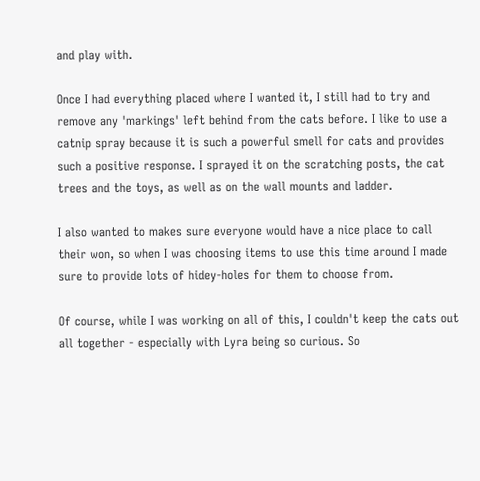and play with.

Once I had everything placed where I wanted it, I still had to try and remove any 'markings' left behind from the cats before. I like to use a catnip spray because it is such a powerful smell for cats and provides such a positive response. I sprayed it on the scratching posts, the cat trees and the toys, as well as on the wall mounts and ladder.

I also wanted to makes sure everyone would have a nice place to call their won, so when I was choosing items to use this time around I made sure to provide lots of hidey-holes for them to choose from.

Of course, while I was working on all of this, I couldn't keep the cats out all together - especially with Lyra being so curious. So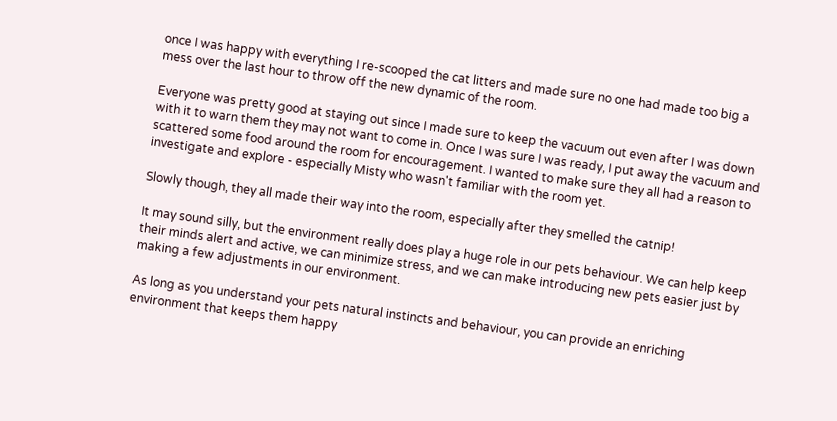once I was happy with everything I re-scooped the cat litters and made sure no one had made too big a mess over the last hour to throw off the new dynamic of the room.

Everyone was pretty good at staying out since I made sure to keep the vacuum out even after I was down with it to warn them they may not want to come in. Once I was sure I was ready, I put away the vacuum and scattered some food around the room for encouragement. I wanted to make sure they all had a reason to investigate and explore - especially Misty who wasn't familiar with the room yet.

Slowly though, they all made their way into the room, especially after they smelled the catnip!

It may sound silly, but the environment really does play a huge role in our pets behaviour. We can help keep their minds alert and active, we can minimize stress, and we can make introducing new pets easier just by making a few adjustments in our environment.

As long as you understand your pets natural instincts and behaviour, you can provide an enriching environment that keeps them happy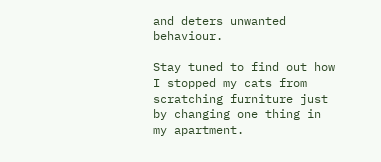and deters unwanted behaviour.

Stay tuned to find out how I stopped my cats from scratching furniture just by changing one thing in my apartment.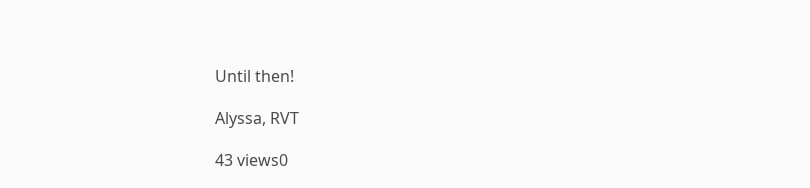Until then!

Alyssa, RVT

43 views0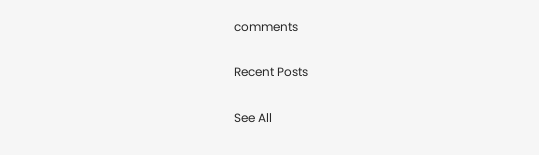comments

Recent Posts

See All